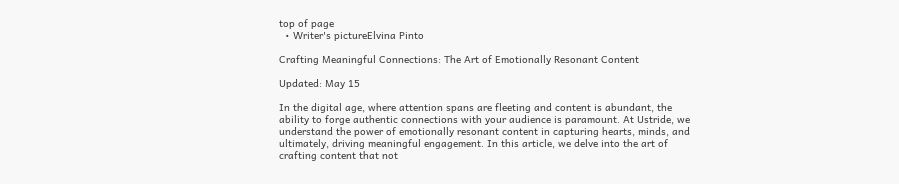top of page
  • Writer's pictureElvina Pinto

Crafting Meaningful Connections: The Art of Emotionally Resonant Content

Updated: May 15

In the digital age, where attention spans are fleeting and content is abundant, the ability to forge authentic connections with your audience is paramount. At Ustride, we understand the power of emotionally resonant content in capturing hearts, minds, and ultimately, driving meaningful engagement. In this article, we delve into the art of crafting content that not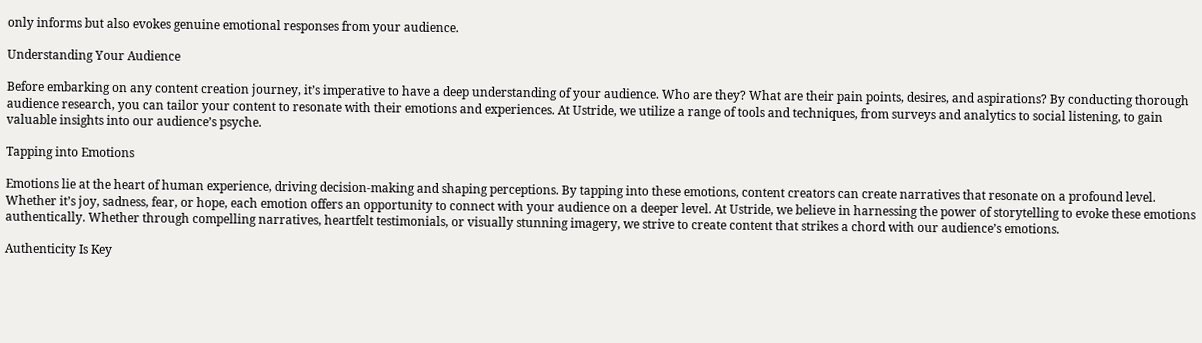only informs but also evokes genuine emotional responses from your audience.

Understanding Your Audience

Before embarking on any content creation journey, it’s imperative to have a deep understanding of your audience. Who are they? What are their pain points, desires, and aspirations? By conducting thorough audience research, you can tailor your content to resonate with their emotions and experiences. At Ustride, we utilize a range of tools and techniques, from surveys and analytics to social listening, to gain valuable insights into our audience’s psyche.

Tapping into Emotions

Emotions lie at the heart of human experience, driving decision-making and shaping perceptions. By tapping into these emotions, content creators can create narratives that resonate on a profound level. Whether it’s joy, sadness, fear, or hope, each emotion offers an opportunity to connect with your audience on a deeper level. At Ustride, we believe in harnessing the power of storytelling to evoke these emotions authentically. Whether through compelling narratives, heartfelt testimonials, or visually stunning imagery, we strive to create content that strikes a chord with our audience’s emotions.

Authenticity Is Key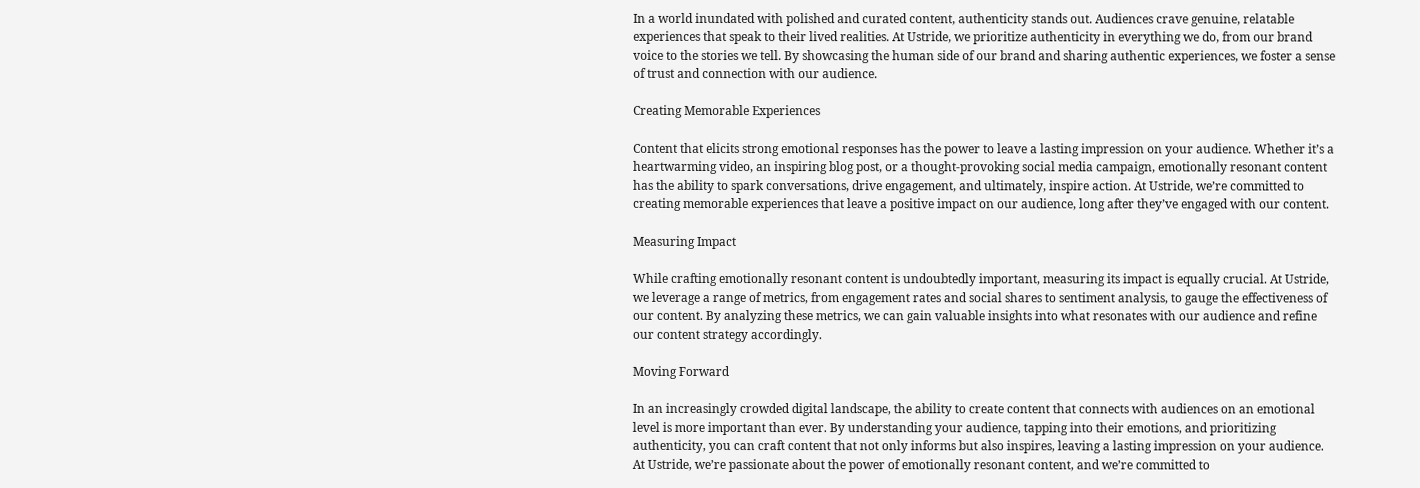In a world inundated with polished and curated content, authenticity stands out. Audiences crave genuine, relatable experiences that speak to their lived realities. At Ustride, we prioritize authenticity in everything we do, from our brand voice to the stories we tell. By showcasing the human side of our brand and sharing authentic experiences, we foster a sense of trust and connection with our audience.

Creating Memorable Experiences

Content that elicits strong emotional responses has the power to leave a lasting impression on your audience. Whether it’s a heartwarming video, an inspiring blog post, or a thought-provoking social media campaign, emotionally resonant content has the ability to spark conversations, drive engagement, and ultimately, inspire action. At Ustride, we’re committed to creating memorable experiences that leave a positive impact on our audience, long after they’ve engaged with our content.

Measuring Impact

While crafting emotionally resonant content is undoubtedly important, measuring its impact is equally crucial. At Ustride, we leverage a range of metrics, from engagement rates and social shares to sentiment analysis, to gauge the effectiveness of our content. By analyzing these metrics, we can gain valuable insights into what resonates with our audience and refine our content strategy accordingly.

Moving Forward

In an increasingly crowded digital landscape, the ability to create content that connects with audiences on an emotional level is more important than ever. By understanding your audience, tapping into their emotions, and prioritizing authenticity, you can craft content that not only informs but also inspires, leaving a lasting impression on your audience. At Ustride, we’re passionate about the power of emotionally resonant content, and we’re committed to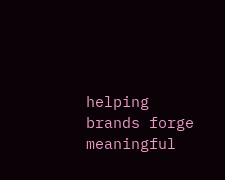helping brands forge meaningful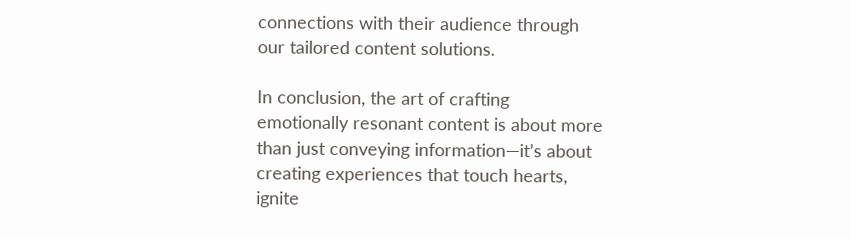connections with their audience through our tailored content solutions.

In conclusion, the art of crafting emotionally resonant content is about more than just conveying information—it’s about creating experiences that touch hearts, ignite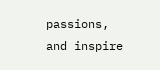passions, and inspire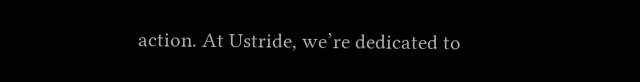action. At Ustride, we’re dedicated to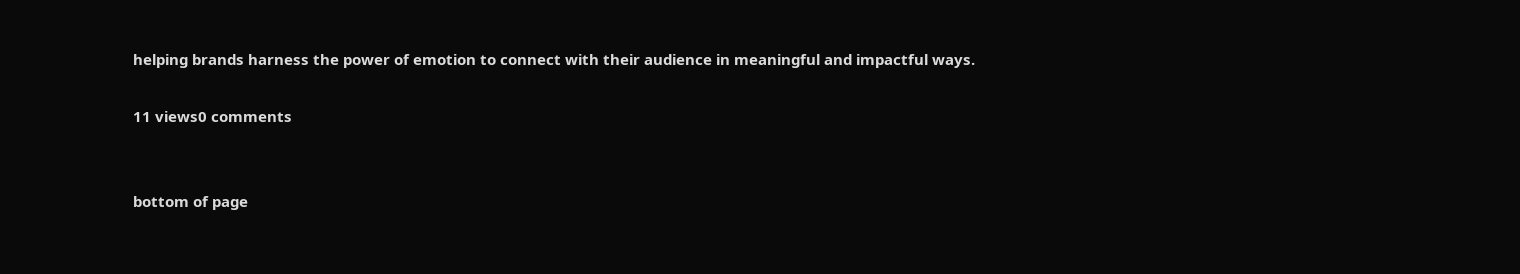helping brands harness the power of emotion to connect with their audience in meaningful and impactful ways.

11 views0 comments


bottom of page